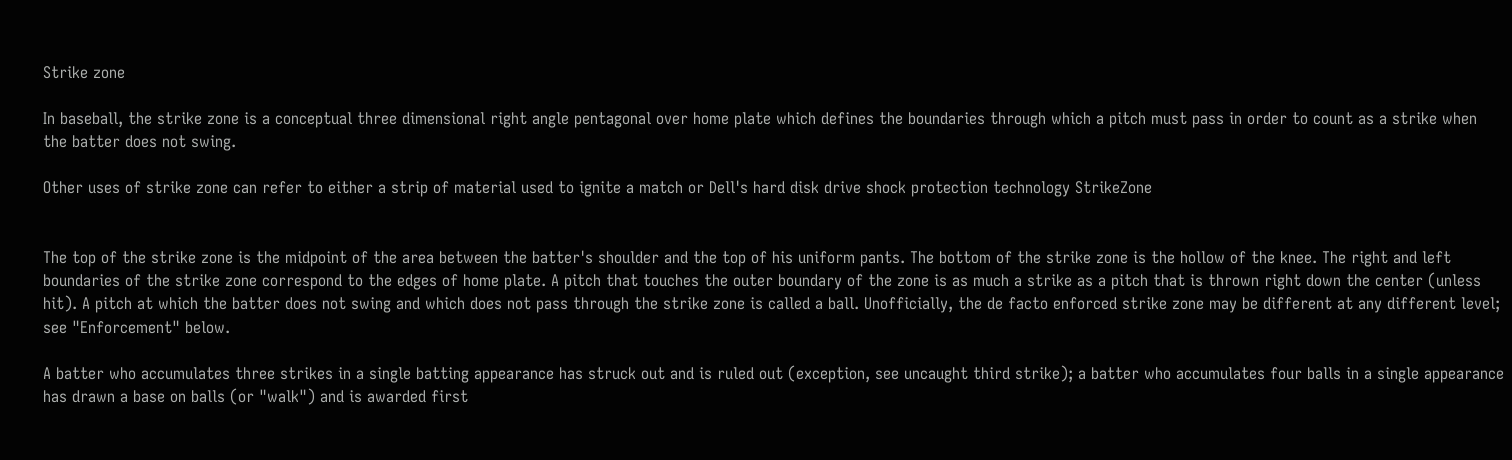Strike zone

In baseball, the strike zone is a conceptual three dimensional right angle pentagonal over home plate which defines the boundaries through which a pitch must pass in order to count as a strike when the batter does not swing.

Other uses of strike zone can refer to either a strip of material used to ignite a match or Dell's hard disk drive shock protection technology StrikeZone


The top of the strike zone is the midpoint of the area between the batter's shoulder and the top of his uniform pants. The bottom of the strike zone is the hollow of the knee. The right and left boundaries of the strike zone correspond to the edges of home plate. A pitch that touches the outer boundary of the zone is as much a strike as a pitch that is thrown right down the center (unless hit). A pitch at which the batter does not swing and which does not pass through the strike zone is called a ball. Unofficially, the de facto enforced strike zone may be different at any different level; see "Enforcement" below.

A batter who accumulates three strikes in a single batting appearance has struck out and is ruled out (exception, see uncaught third strike); a batter who accumulates four balls in a single appearance has drawn a base on balls (or "walk") and is awarded first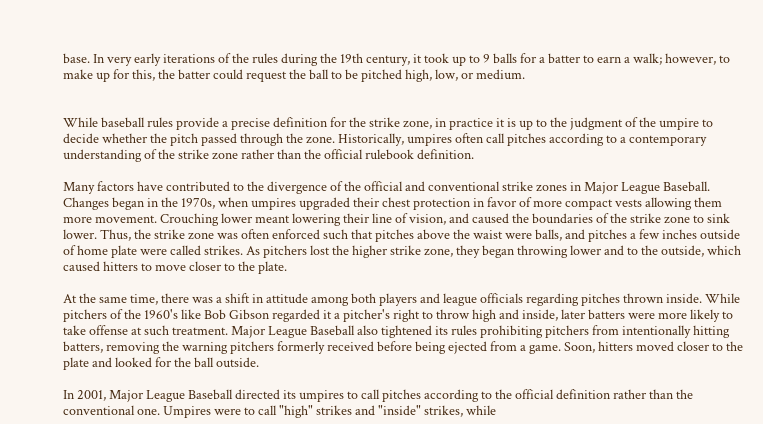base. In very early iterations of the rules during the 19th century, it took up to 9 balls for a batter to earn a walk; however, to make up for this, the batter could request the ball to be pitched high, low, or medium.


While baseball rules provide a precise definition for the strike zone, in practice it is up to the judgment of the umpire to decide whether the pitch passed through the zone. Historically, umpires often call pitches according to a contemporary understanding of the strike zone rather than the official rulebook definition.

Many factors have contributed to the divergence of the official and conventional strike zones in Major League Baseball. Changes began in the 1970s, when umpires upgraded their chest protection in favor of more compact vests allowing them more movement. Crouching lower meant lowering their line of vision, and caused the boundaries of the strike zone to sink lower. Thus, the strike zone was often enforced such that pitches above the waist were balls, and pitches a few inches outside of home plate were called strikes. As pitchers lost the higher strike zone, they began throwing lower and to the outside, which caused hitters to move closer to the plate.

At the same time, there was a shift in attitude among both players and league officials regarding pitches thrown inside. While pitchers of the 1960's like Bob Gibson regarded it a pitcher's right to throw high and inside, later batters were more likely to take offense at such treatment. Major League Baseball also tightened its rules prohibiting pitchers from intentionally hitting batters, removing the warning pitchers formerly received before being ejected from a game. Soon, hitters moved closer to the plate and looked for the ball outside.

In 2001, Major League Baseball directed its umpires to call pitches according to the official definition rather than the conventional one. Umpires were to call "high" strikes and "inside" strikes, while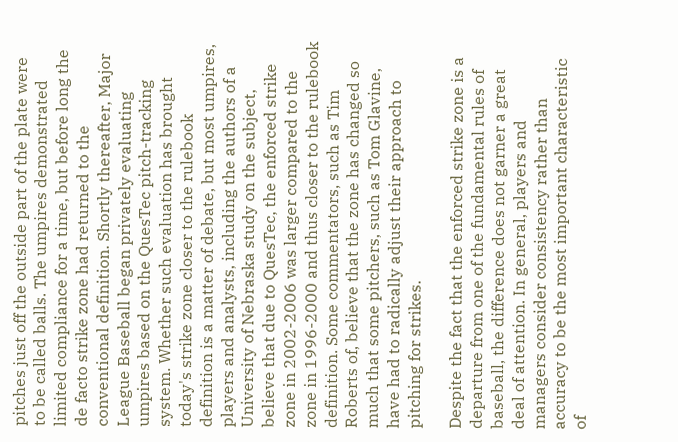pitches just off the outside part of the plate were to be called balls. The umpires demonstrated limited compliance for a time, but before long the de facto strike zone had returned to the conventional definition. Shortly thereafter, Major League Baseball began privately evaluating umpires based on the QuesTec pitch-tracking system. Whether such evaluation has brought today's strike zone closer to the rulebook definition is a matter of debate, but most umpires, players and analysts, including the authors of a University of Nebraska study on the subject, believe that due to QuesTec, the enforced strike zone in 2002-2006 was larger compared to the zone in 1996-2000 and thus closer to the rulebook definition. Some commentators, such as Tim Roberts of, believe that the zone has changed so much that some pitchers, such as Tom Glavine, have had to radically adjust their approach to pitching for strikes.

Despite the fact that the enforced strike zone is a departure from one of the fundamental rules of baseball, the difference does not garner a great deal of attention. In general, players and managers consider consistency rather than accuracy to be the most important characteristic of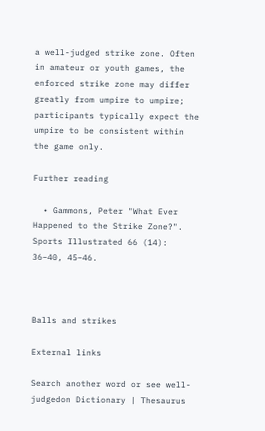a well-judged strike zone. Often in amateur or youth games, the enforced strike zone may differ greatly from umpire to umpire; participants typically expect the umpire to be consistent within the game only.

Further reading

  • Gammons, Peter "What Ever Happened to the Strike Zone?". Sports Illustrated 66 (14): 36–40, 45–46.



Balls and strikes

External links

Search another word or see well-judgedon Dictionary | Thesaurus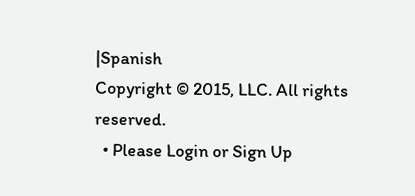|Spanish
Copyright © 2015, LLC. All rights reserved.
  • Please Login or Sign Up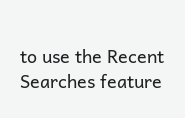to use the Recent Searches feature